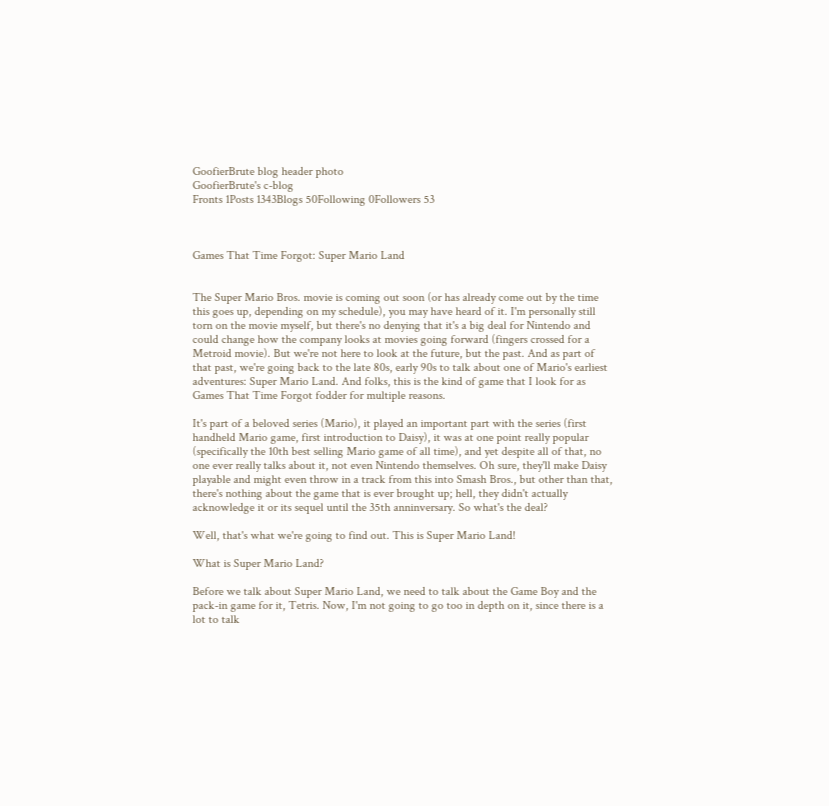GoofierBrute blog header photo
GoofierBrute's c-blog
Fronts 1Posts 1343Blogs 50Following 0Followers 53



Games That Time Forgot: Super Mario Land


The Super Mario Bros. movie is coming out soon (or has already come out by the time this goes up, depending on my schedule), you may have heard of it. I'm personally still torn on the movie myself, but there's no denying that it's a big deal for Nintendo and could change how the company looks at movies going forward (fingers crossed for a Metroid movie). But we're not here to look at the future, but the past. And as part of that past, we're going back to the late 80s, early 90s to talk about one of Mario's earliest adventures: Super Mario Land. And folks, this is the kind of game that I look for as Games That Time Forgot fodder for multiple reasons.

It's part of a beloved series (Mario), it played an important part with the series (first handheld Mario game, first introduction to Daisy), it was at one point really popular (specifically the 10th best selling Mario game of all time), and yet despite all of that, no one ever really talks about it, not even Nintendo themselves. Oh sure, they'll make Daisy playable and might even throw in a track from this into Smash Bros., but other than that, there's nothing about the game that is ever brought up; hell, they didn't actually acknowledge it or its sequel until the 35th anninversary. So what's the deal?

Well, that's what we're going to find out. This is Super Mario Land!

What is Super Mario Land?

Before we talk about Super Mario Land, we need to talk about the Game Boy and the pack-in game for it, Tetris. Now, I'm not going to go too in depth on it, since there is a lot to talk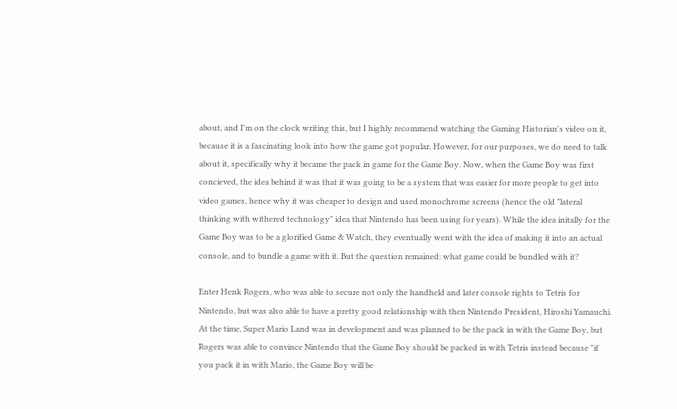about, and I'm on the clock writing this, but I highly recommend watching the Gaming Historian's video on it, because it is a fascinating look into how the game got popular. However, for our purposes, we do need to talk about it, specifically why it became the pack in game for the Game Boy. Now, when the Game Boy was first concieved, the idea behind it was that it was going to be a system that was easier for more people to get into video games, hence why it was cheaper to design and used monochrome screens (hence the old "lateral thinking with withered technology" idea that Nintendo has been using for years). While the idea initally for the Game Boy was to be a glorified Game & Watch, they eventually went with the idea of making it into an actual console, and to bundle a game with it. But the question remained: what game could be bundled with it?

Enter Henk Rogers, who was able to secure not only the handheld and later console rights to Tetris for Nintendo, but was also able to have a pretty good relationship with then Nintendo President, Hiroshi Yamauchi. At the time, Super Mario Land was in development and was planned to be the pack in with the Game Boy, but Rogers was able to convince Nintendo that the Game Boy should be packed in with Tetris instead because "if you pack it in with Mario, the Game Boy will be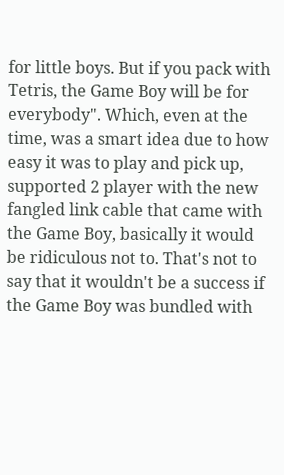for little boys. But if you pack with Tetris, the Game Boy will be for everybody". Which, even at the time, was a smart idea due to how easy it was to play and pick up, supported 2 player with the new fangled link cable that came with the Game Boy, basically it would be ridiculous not to. That's not to say that it wouldn't be a success if the Game Boy was bundled with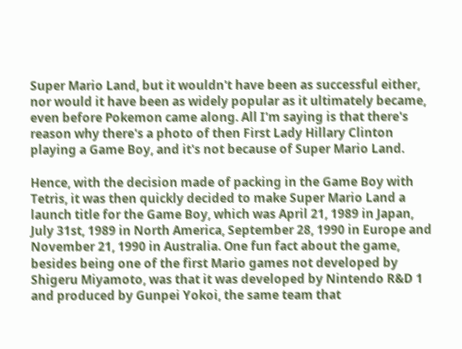Super Mario Land, but it wouldn't have been as successful either, nor would it have been as widely popular as it ultimately became, even before Pokemon came along. All I'm saying is that there's reason why there's a photo of then First Lady Hillary Clinton playing a Game Boy, and it's not because of Super Mario Land.

Hence, with the decision made of packing in the Game Boy with Tetris, it was then quickly decided to make Super Mario Land a launch title for the Game Boy, which was April 21, 1989 in Japan, July 31st, 1989 in North America, September 28, 1990 in Europe and November 21, 1990 in Australia. One fun fact about the game, besides being one of the first Mario games not developed by Shigeru Miyamoto, was that it was developed by Nintendo R&D 1 and produced by Gunpei Yokoi, the same team that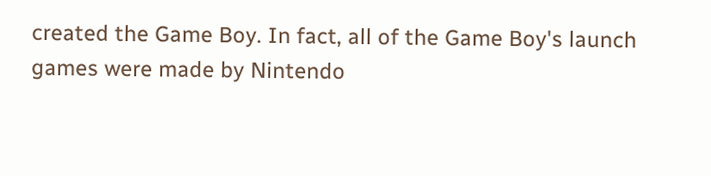created the Game Boy. In fact, all of the Game Boy's launch games were made by Nintendo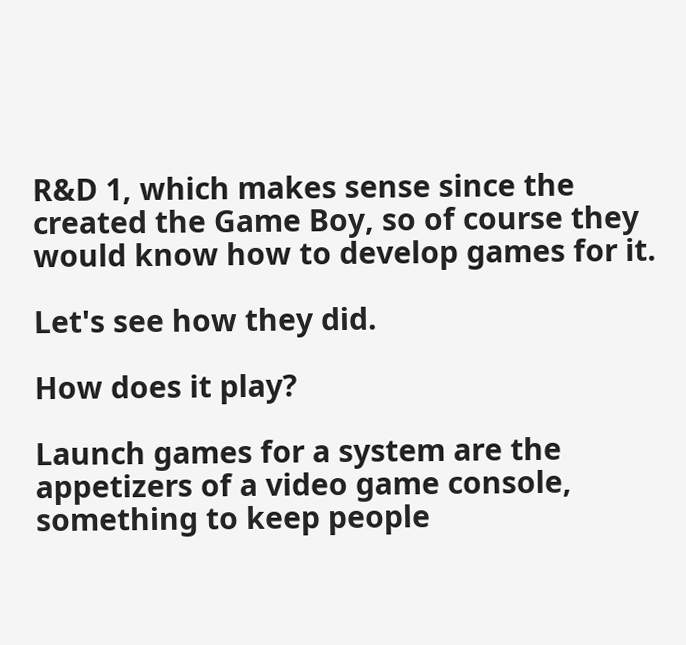R&D 1, which makes sense since the created the Game Boy, so of course they would know how to develop games for it.

Let's see how they did.

How does it play?

Launch games for a system are the appetizers of a video game console, something to keep people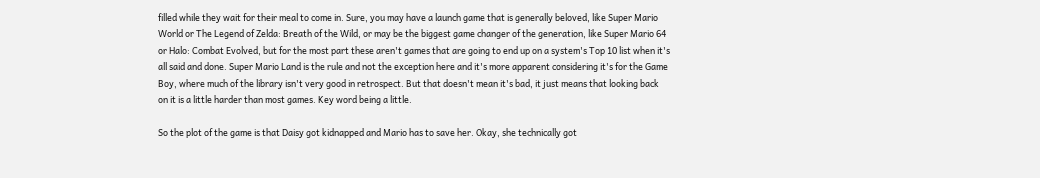filled while they wait for their meal to come in. Sure, you may have a launch game that is generally beloved, like Super Mario World or The Legend of Zelda: Breath of the Wild, or may be the biggest game changer of the generation, like Super Mario 64 or Halo: Combat Evolved, but for the most part these aren't games that are going to end up on a system's Top 10 list when it's all said and done. Super Mario Land is the rule and not the exception here and it's more apparent considering it's for the Game Boy, where much of the library isn't very good in retrospect. But that doesn't mean it's bad, it just means that looking back on it is a little harder than most games. Key word being a little.

So the plot of the game is that Daisy got kidnapped and Mario has to save her. Okay, she technically got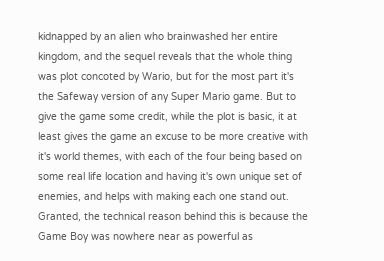kidnapped by an alien who brainwashed her entire kingdom, and the sequel reveals that the whole thing was plot concoted by Wario, but for the most part it's the Safeway version of any Super Mario game. But to give the game some credit, while the plot is basic, it at least gives the game an excuse to be more creative with it's world themes, with each of the four being based on some real life location and having it's own unique set of enemies, and helps with making each one stand out. Granted, the technical reason behind this is because the Game Boy was nowhere near as powerful as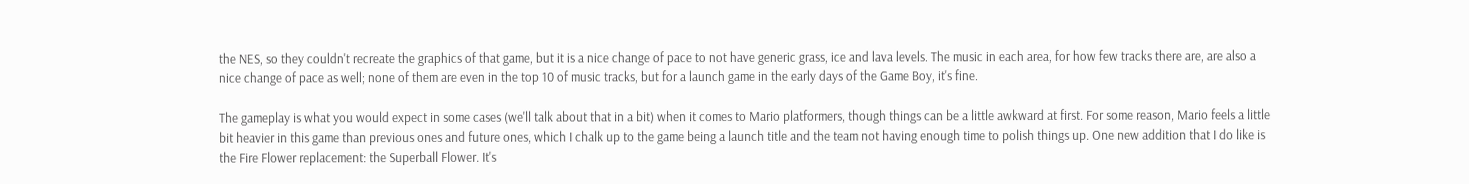the NES, so they couldn't recreate the graphics of that game, but it is a nice change of pace to not have generic grass, ice and lava levels. The music in each area, for how few tracks there are, are also a nice change of pace as well; none of them are even in the top 10 of music tracks, but for a launch game in the early days of the Game Boy, it's fine.

The gameplay is what you would expect in some cases (we'll talk about that in a bit) when it comes to Mario platformers, though things can be a little awkward at first. For some reason, Mario feels a little bit heavier in this game than previous ones and future ones, which I chalk up to the game being a launch title and the team not having enough time to polish things up. One new addition that I do like is the Fire Flower replacement: the Superball Flower. It's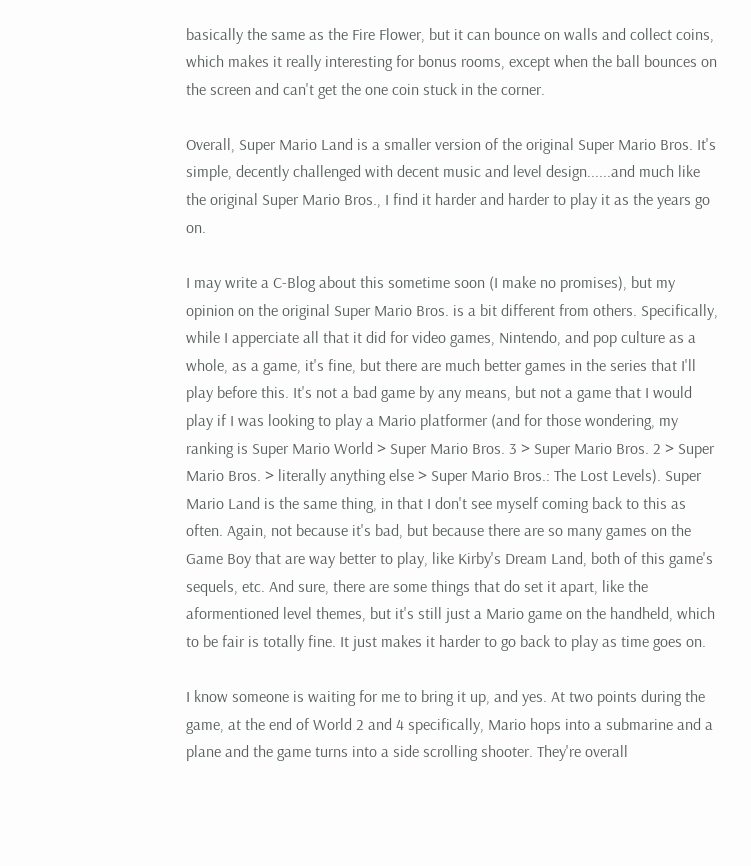basically the same as the Fire Flower, but it can bounce on walls and collect coins, which makes it really interesting for bonus rooms, except when the ball bounces on the screen and can't get the one coin stuck in the corner.

Overall, Super Mario Land is a smaller version of the original Super Mario Bros. It's simple, decently challenged with decent music and level design......and much like the original Super Mario Bros., I find it harder and harder to play it as the years go on.

I may write a C-Blog about this sometime soon (I make no promises), but my opinion on the original Super Mario Bros. is a bit different from others. Specifically, while I apperciate all that it did for video games, Nintendo, and pop culture as a whole, as a game, it's fine, but there are much better games in the series that I'll play before this. It's not a bad game by any means, but not a game that I would play if I was looking to play a Mario platformer (and for those wondering, my ranking is Super Mario World > Super Mario Bros. 3 > Super Mario Bros. 2 > Super Mario Bros. > literally anything else > Super Mario Bros.: The Lost Levels). Super Mario Land is the same thing, in that I don't see myself coming back to this as often. Again, not because it's bad, but because there are so many games on the Game Boy that are way better to play, like Kirby's Dream Land, both of this game's sequels, etc. And sure, there are some things that do set it apart, like the aformentioned level themes, but it's still just a Mario game on the handheld, which to be fair is totally fine. It just makes it harder to go back to play as time goes on.

I know someone is waiting for me to bring it up, and yes. At two points during the game, at the end of World 2 and 4 specifically, Mario hops into a submarine and a plane and the game turns into a side scrolling shooter. They're overall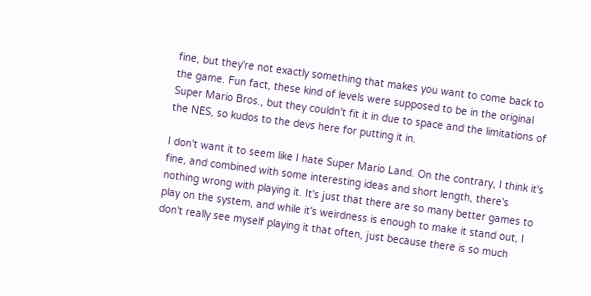fine, but they're not exactly something that makes you want to come back to the game. Fun fact, these kind of levels were supposed to be in the original Super Mario Bros., but they couldn't fit it in due to space and the limitations of the NES, so kudos to the devs here for putting it in.

I don't want it to seem like I hate Super Mario Land. On the contrary, I think it's fine, and combined with some interesting ideas and short length, there's nothing wrong with playing it. It's just that there are so many better games to play on the system, and while it's weirdness is enough to make it stand out, I don't really see myself playing it that often, just because there is so much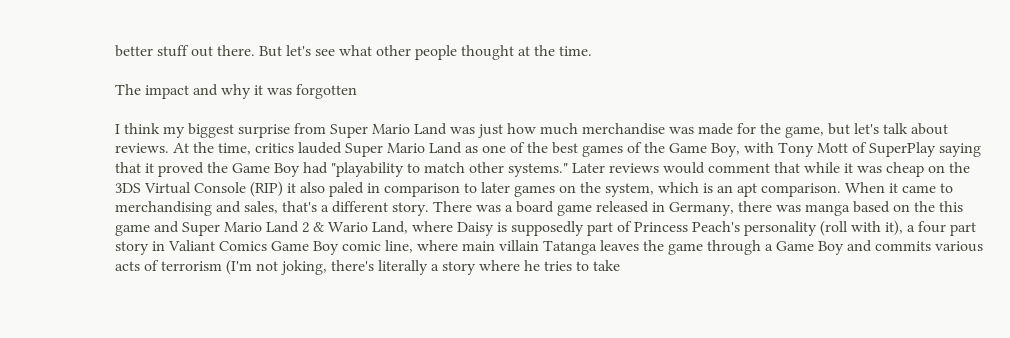better stuff out there. But let's see what other people thought at the time.

The impact and why it was forgotten

I think my biggest surprise from Super Mario Land was just how much merchandise was made for the game, but let's talk about reviews. At the time, critics lauded Super Mario Land as one of the best games of the Game Boy, with Tony Mott of SuperPlay saying that it proved the Game Boy had "playability to match other systems." Later reviews would comment that while it was cheap on the 3DS Virtual Console (RIP) it also paled in comparison to later games on the system, which is an apt comparison. When it came to merchandising and sales, that's a different story. There was a board game released in Germany, there was manga based on the this game and Super Mario Land 2 & Wario Land, where Daisy is supposedly part of Princess Peach's personality (roll with it), a four part story in Valiant Comics Game Boy comic line, where main villain Tatanga leaves the game through a Game Boy and commits various acts of terrorism (I'm not joking, there's literally a story where he tries to take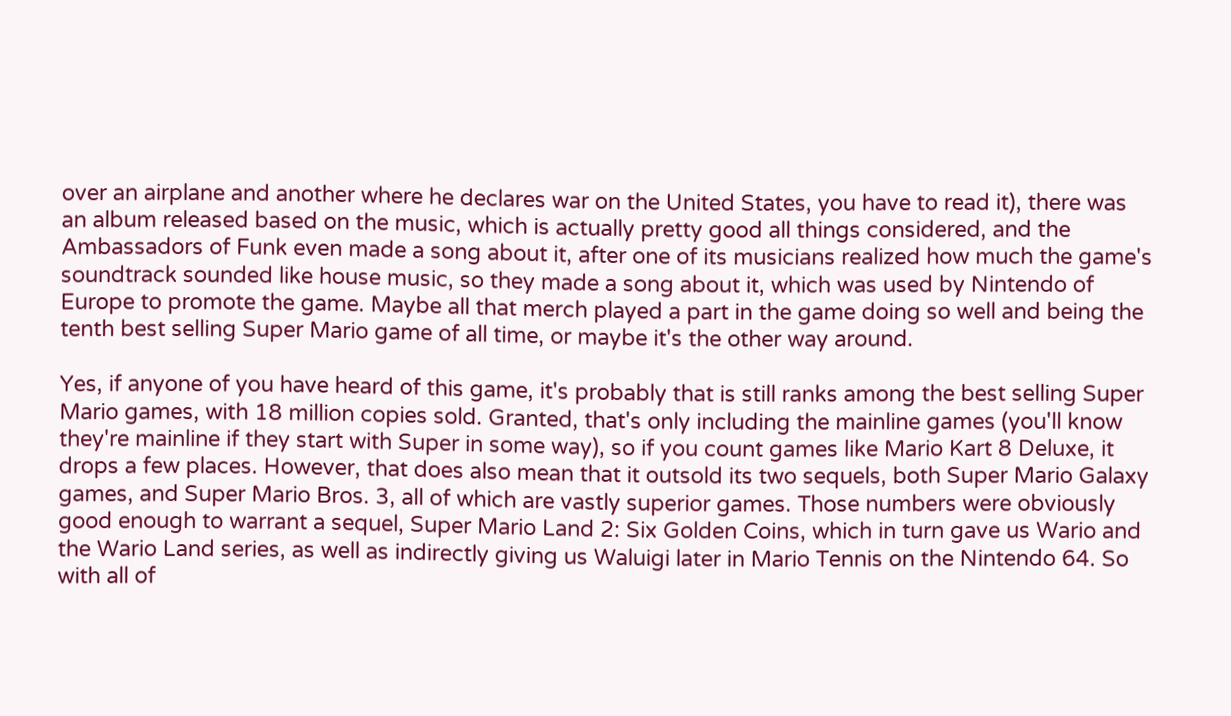over an airplane and another where he declares war on the United States, you have to read it), there was an album released based on the music, which is actually pretty good all things considered, and the Ambassadors of Funk even made a song about it, after one of its musicians realized how much the game's soundtrack sounded like house music, so they made a song about it, which was used by Nintendo of Europe to promote the game. Maybe all that merch played a part in the game doing so well and being the tenth best selling Super Mario game of all time, or maybe it's the other way around.

Yes, if anyone of you have heard of this game, it's probably that is still ranks among the best selling Super Mario games, with 18 million copies sold. Granted, that's only including the mainline games (you'll know they're mainline if they start with Super in some way), so if you count games like Mario Kart 8 Deluxe, it drops a few places. However, that does also mean that it outsold its two sequels, both Super Mario Galaxy games, and Super Mario Bros. 3, all of which are vastly superior games. Those numbers were obviously good enough to warrant a sequel, Super Mario Land 2: Six Golden Coins, which in turn gave us Wario and the Wario Land series, as well as indirectly giving us Waluigi later in Mario Tennis on the Nintendo 64. So with all of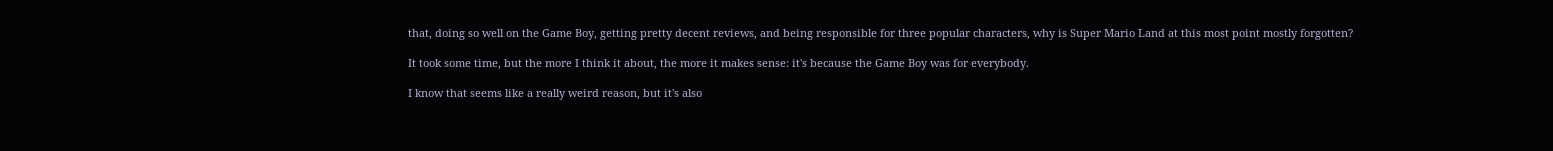that, doing so well on the Game Boy, getting pretty decent reviews, and being responsible for three popular characters, why is Super Mario Land at this most point mostly forgotten?

It took some time, but the more I think it about, the more it makes sense: it's because the Game Boy was for everybody.

I know that seems like a really weird reason, but it's also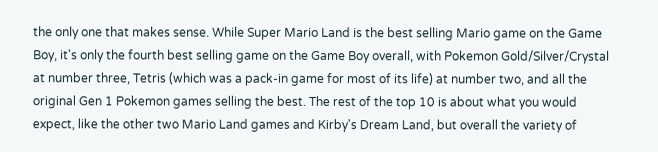the only one that makes sense. While Super Mario Land is the best selling Mario game on the Game Boy, it's only the fourth best selling game on the Game Boy overall, with Pokemon Gold/Silver/Crystal at number three, Tetris (which was a pack-in game for most of its life) at number two, and all the original Gen 1 Pokemon games selling the best. The rest of the top 10 is about what you would expect, like the other two Mario Land games and Kirby's Dream Land, but overall the variety of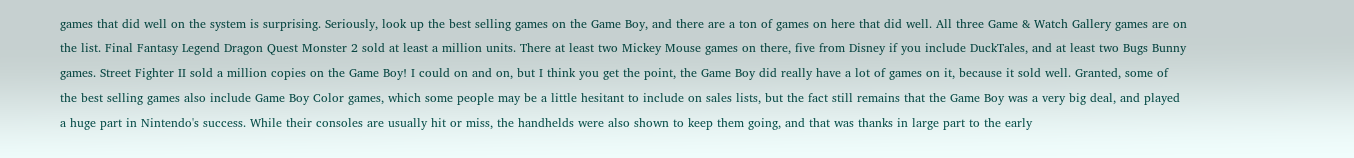games that did well on the system is surprising. Seriously, look up the best selling games on the Game Boy, and there are a ton of games on here that did well. All three Game & Watch Gallery games are on the list. Final Fantasy Legend Dragon Quest Monster 2 sold at least a million units. There at least two Mickey Mouse games on there, five from Disney if you include DuckTales, and at least two Bugs Bunny games. Street Fighter II sold a million copies on the Game Boy! I could on and on, but I think you get the point, the Game Boy did really have a lot of games on it, because it sold well. Granted, some of the best selling games also include Game Boy Color games, which some people may be a little hesitant to include on sales lists, but the fact still remains that the Game Boy was a very big deal, and played a huge part in Nintendo's success. While their consoles are usually hit or miss, the handhelds were also shown to keep them going, and that was thanks in large part to the early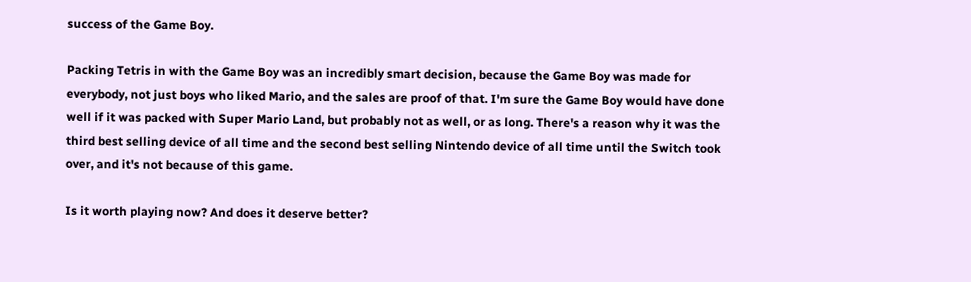success of the Game Boy.

Packing Tetris in with the Game Boy was an incredibly smart decision, because the Game Boy was made for everybody, not just boys who liked Mario, and the sales are proof of that. I'm sure the Game Boy would have done well if it was packed with Super Mario Land, but probably not as well, or as long. There's a reason why it was the third best selling device of all time and the second best selling Nintendo device of all time until the Switch took over, and it's not because of this game.

Is it worth playing now? And does it deserve better?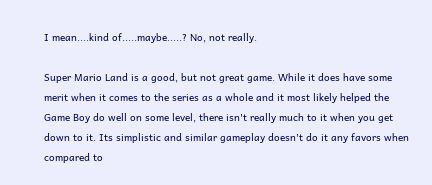I mean....kind of.....maybe.....? No, not really.

Super Mario Land is a good, but not great game. While it does have some merit when it comes to the series as a whole and it most likely helped the Game Boy do well on some level, there isn't really much to it when you get down to it. Its simplistic and similar gameplay doesn't do it any favors when compared to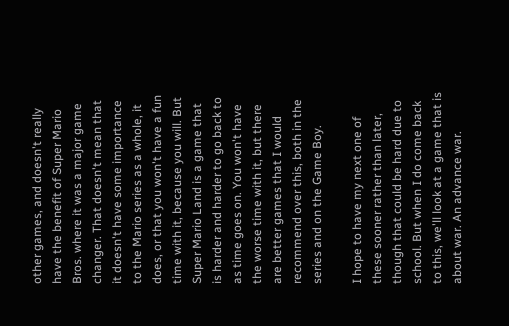other games, and doesn't really have the benefit of Super Mario Bros. where it was a major game changer. That doesn't mean that it doesn't have some importance to the Mario series as a whole, it does, or that you won't have a fun time with it, because you will. But Super Mario Land is a game that is harder and harder to go back to as time goes on. You won't have the worse time with it, but there are better games that I would recommend over this, both in the series and on the Game Boy.

I hope to have my next one of these sooner rather than later, though that could be hard due to school. But when I do come back to this, we'll look at a game that is about war. An advance war.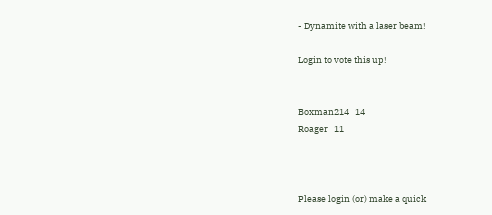- Dynamite with a laser beam!

Login to vote this up!


Boxman214   14
Roager   11



Please login (or) make a quick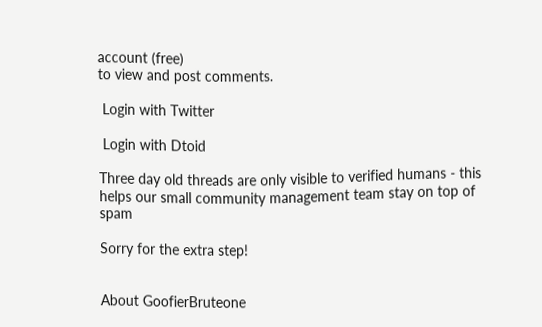account (free)
to view and post comments.

 Login with Twitter

 Login with Dtoid

Three day old threads are only visible to verified humans - this helps our small community management team stay on top of spam

Sorry for the extra step!


About GoofierBruteone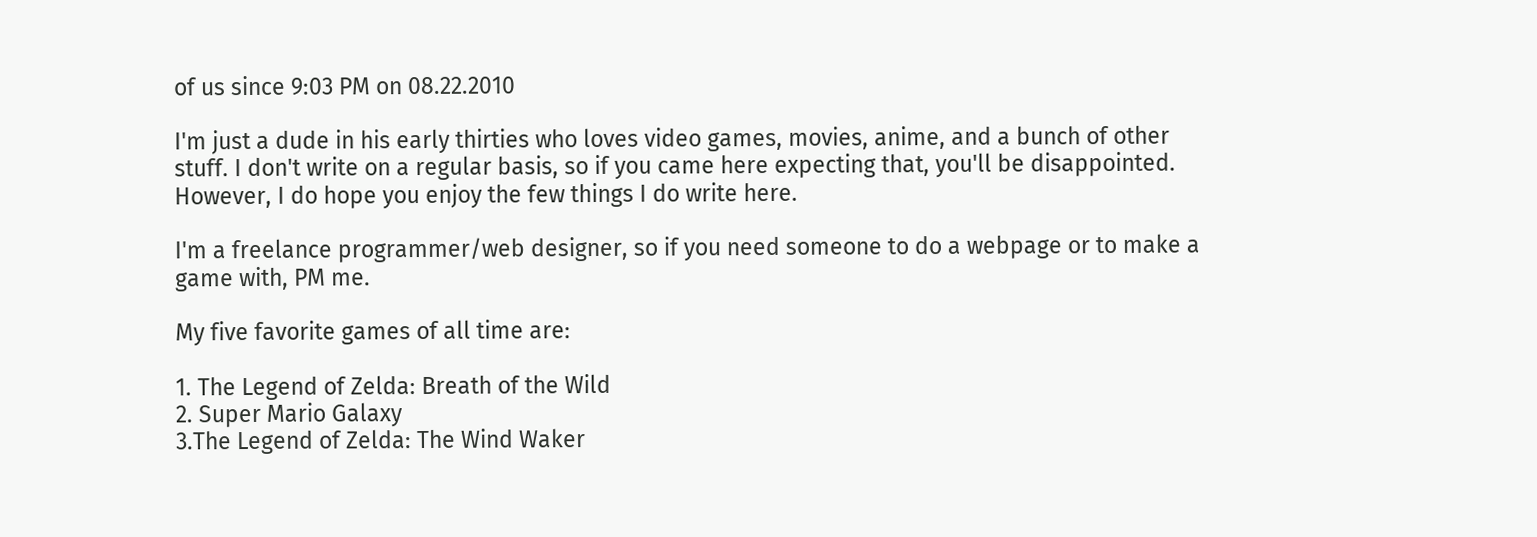of us since 9:03 PM on 08.22.2010

I'm just a dude in his early thirties who loves video games, movies, anime, and a bunch of other stuff. I don't write on a regular basis, so if you came here expecting that, you'll be disappointed. However, I do hope you enjoy the few things I do write here.

I'm a freelance programmer/web designer, so if you need someone to do a webpage or to make a game with, PM me.

My five favorite games of all time are:

1. The Legend of Zelda: Breath of the Wild
2. Super Mario Galaxy
3.The Legend of Zelda: The Wind Waker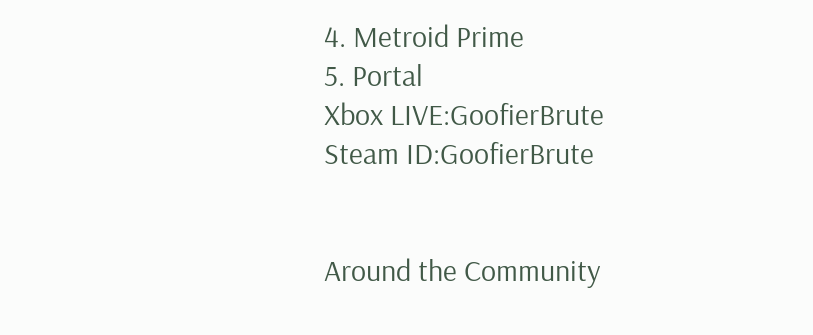4. Metroid Prime
5. Portal
Xbox LIVE:GoofierBrute
Steam ID:GoofierBrute


Around the Community